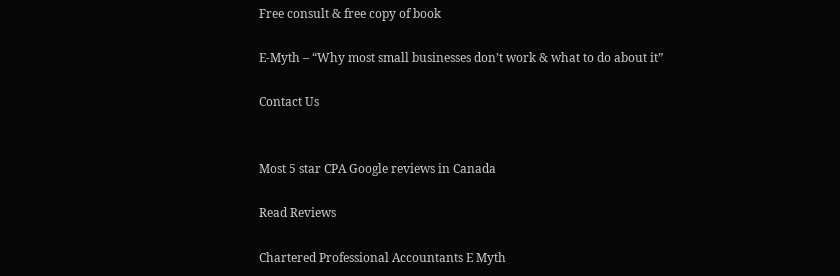Free consult & free copy of book

E-Myth – “Why most small businesses don’t work & what to do about it”

Contact Us


Most 5 star CPA Google reviews in Canada

Read Reviews

Chartered Professional Accountants E Myth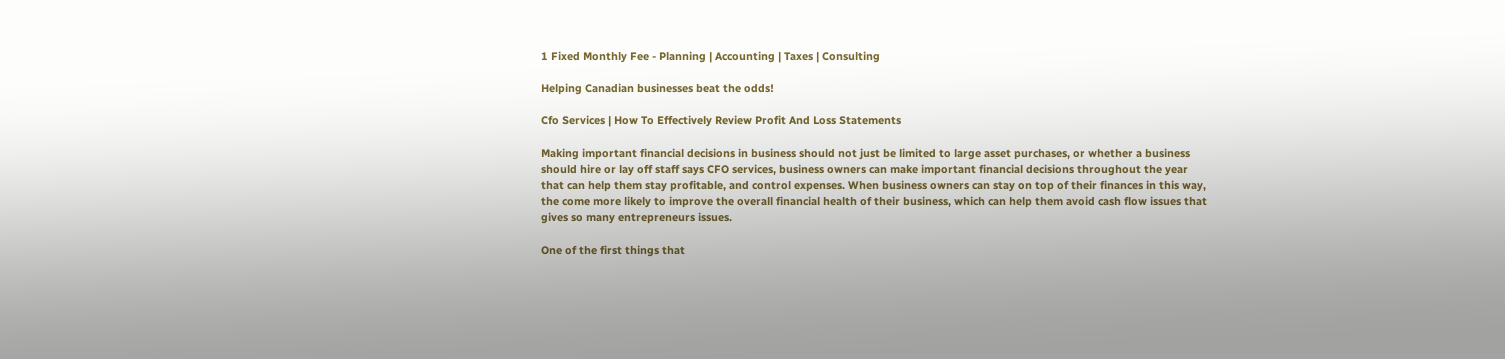1 Fixed Monthly Fee - Planning | Accounting | Taxes | Consulting

Helping Canadian businesses beat the odds!

Cfo Services | How To Effectively Review Profit And Loss Statements

Making important financial decisions in business should not just be limited to large asset purchases, or whether a business should hire or lay off staff says CFO services, business owners can make important financial decisions throughout the year that can help them stay profitable, and control expenses. When business owners can stay on top of their finances in this way, the come more likely to improve the overall financial health of their business, which can help them avoid cash flow issues that gives so many entrepreneurs issues.

One of the first things that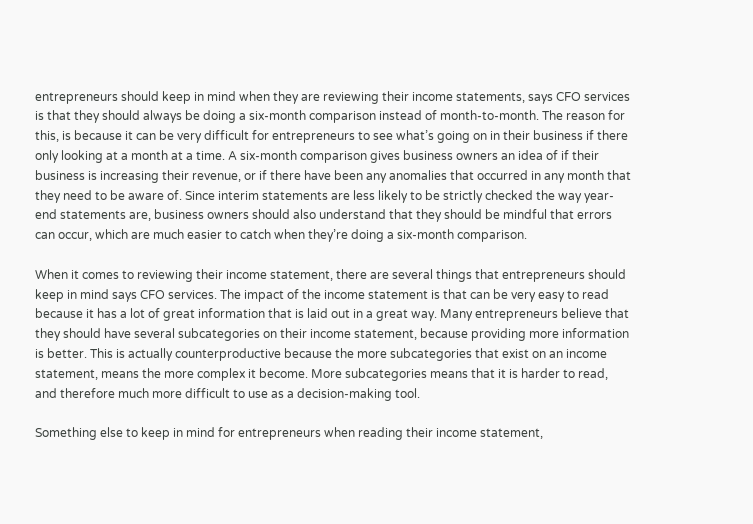entrepreneurs should keep in mind when they are reviewing their income statements, says CFO services is that they should always be doing a six-month comparison instead of month-to-month. The reason for this, is because it can be very difficult for entrepreneurs to see what’s going on in their business if there only looking at a month at a time. A six-month comparison gives business owners an idea of if their business is increasing their revenue, or if there have been any anomalies that occurred in any month that they need to be aware of. Since interim statements are less likely to be strictly checked the way year-end statements are, business owners should also understand that they should be mindful that errors can occur, which are much easier to catch when they’re doing a six-month comparison.

When it comes to reviewing their income statement, there are several things that entrepreneurs should keep in mind says CFO services. The impact of the income statement is that can be very easy to read because it has a lot of great information that is laid out in a great way. Many entrepreneurs believe that they should have several subcategories on their income statement, because providing more information is better. This is actually counterproductive because the more subcategories that exist on an income statement, means the more complex it become. More subcategories means that it is harder to read, and therefore much more difficult to use as a decision-making tool.

Something else to keep in mind for entrepreneurs when reading their income statement,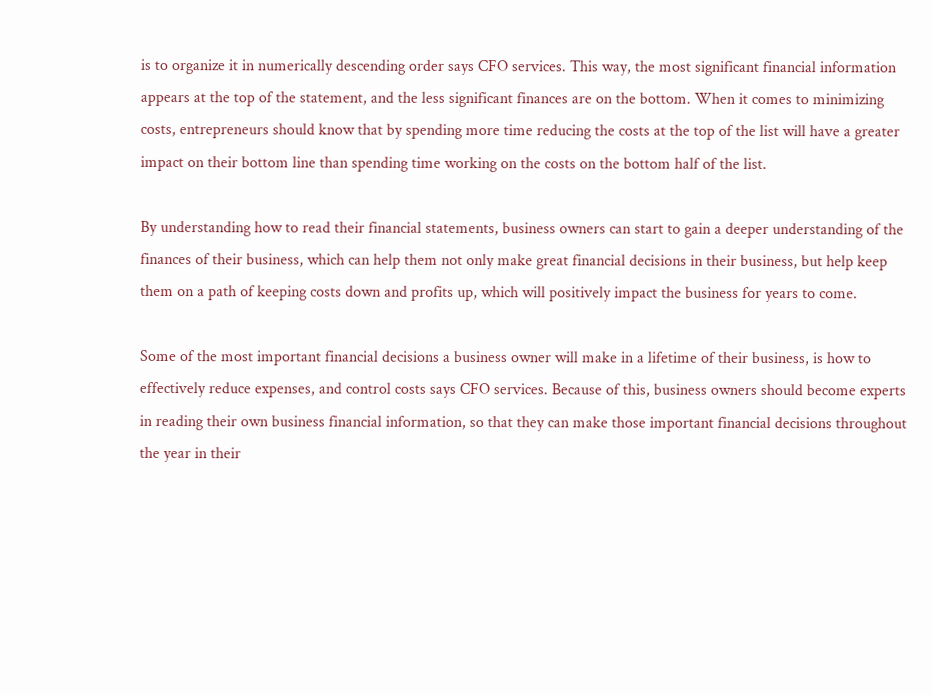is to organize it in numerically descending order says CFO services. This way, the most significant financial information appears at the top of the statement, and the less significant finances are on the bottom. When it comes to minimizing costs, entrepreneurs should know that by spending more time reducing the costs at the top of the list will have a greater impact on their bottom line than spending time working on the costs on the bottom half of the list.

By understanding how to read their financial statements, business owners can start to gain a deeper understanding of the finances of their business, which can help them not only make great financial decisions in their business, but help keep them on a path of keeping costs down and profits up, which will positively impact the business for years to come.

Some of the most important financial decisions a business owner will make in a lifetime of their business, is how to effectively reduce expenses, and control costs says CFO services. Because of this, business owners should become experts in reading their own business financial information, so that they can make those important financial decisions throughout the year in their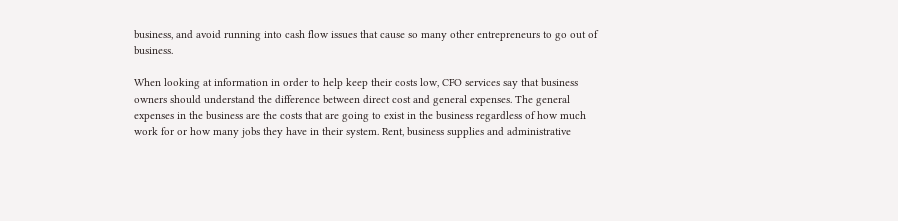business, and avoid running into cash flow issues that cause so many other entrepreneurs to go out of business.

When looking at information in order to help keep their costs low, CFO services say that business owners should understand the difference between direct cost and general expenses. The general expenses in the business are the costs that are going to exist in the business regardless of how much work for or how many jobs they have in their system. Rent, business supplies and administrative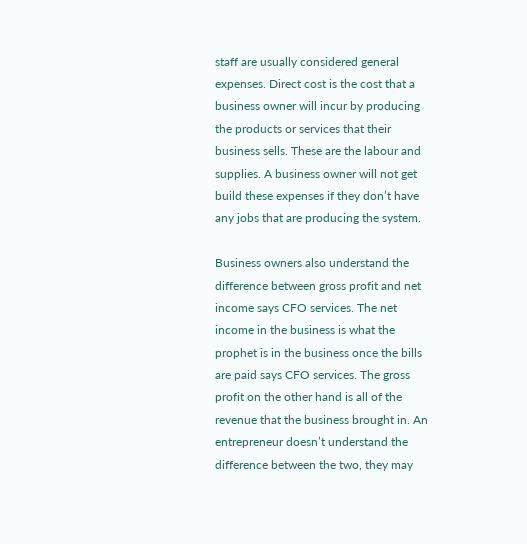staff are usually considered general expenses. Direct cost is the cost that a business owner will incur by producing the products or services that their business sells. These are the labour and supplies. A business owner will not get build these expenses if they don’t have any jobs that are producing the system.

Business owners also understand the difference between gross profit and net income says CFO services. The net income in the business is what the prophet is in the business once the bills are paid says CFO services. The gross profit on the other hand is all of the revenue that the business brought in. An entrepreneur doesn’t understand the difference between the two, they may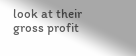look at their gross profit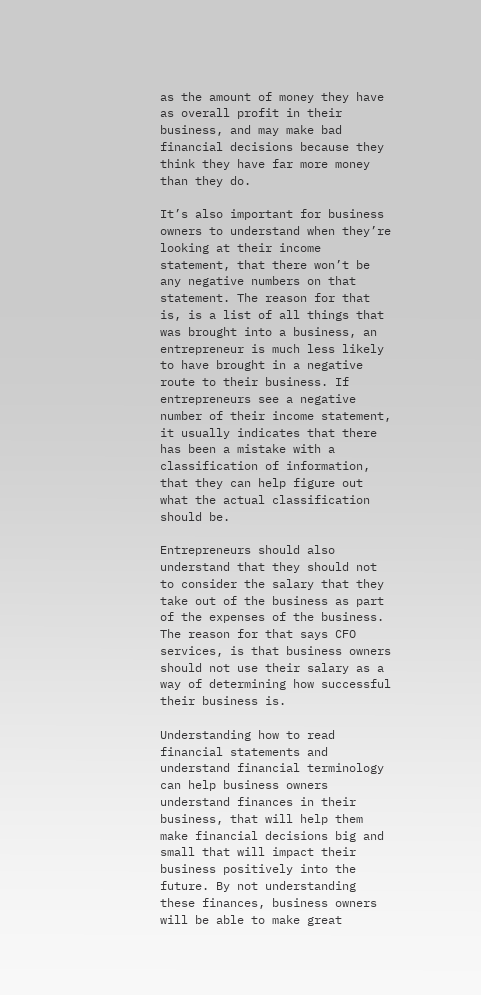as the amount of money they have as overall profit in their business, and may make bad financial decisions because they think they have far more money than they do.

It’s also important for business owners to understand when they’re looking at their income statement, that there won’t be any negative numbers on that statement. The reason for that is, is a list of all things that was brought into a business, an entrepreneur is much less likely to have brought in a negative route to their business. If entrepreneurs see a negative number of their income statement, it usually indicates that there has been a mistake with a classification of information, that they can help figure out what the actual classification should be.

Entrepreneurs should also understand that they should not to consider the salary that they take out of the business as part of the expenses of the business. The reason for that says CFO services, is that business owners should not use their salary as a way of determining how successful their business is.

Understanding how to read financial statements and understand financial terminology can help business owners understand finances in their business, that will help them make financial decisions big and small that will impact their business positively into the future. By not understanding these finances, business owners will be able to make great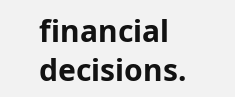financial decisions.